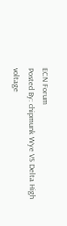ECN Forum
Posted By: chipmunk Wye VS Delta High voltage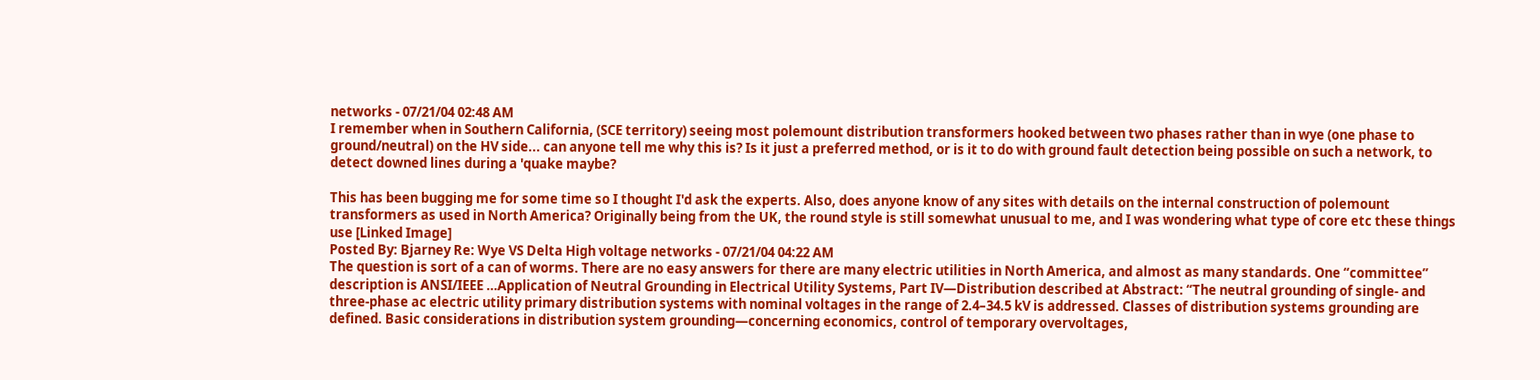networks - 07/21/04 02:48 AM
I remember when in Southern California, (SCE territory) seeing most polemount distribution transformers hooked between two phases rather than in wye (one phase to ground/neutral) on the HV side... can anyone tell me why this is? Is it just a preferred method, or is it to do with ground fault detection being possible on such a network, to detect downed lines during a 'quake maybe?

This has been bugging me for some time so I thought I'd ask the experts. Also, does anyone know of any sites with details on the internal construction of polemount transformers as used in North America? Originally being from the UK, the round style is still somewhat unusual to me, and I was wondering what type of core etc these things use [Linked Image]
Posted By: Bjarney Re: Wye VS Delta High voltage networks - 07/21/04 04:22 AM
The question is sort of a can of worms. There are no easy answers for there are many electric utilities in North America, and almost as many standards. One “committee” description is ANSI/IEEE …Application of Neutral Grounding in Electrical Utility Systems, Part IV—Distribution described at Abstract: “The neutral grounding of single- and three-phase ac electric utility primary distribution systems with nominal voltages in the range of 2.4–34.5 kV is addressed. Classes of distribution systems grounding are defined. Basic considerations in distribution system grounding—concerning economics, control of temporary overvoltages,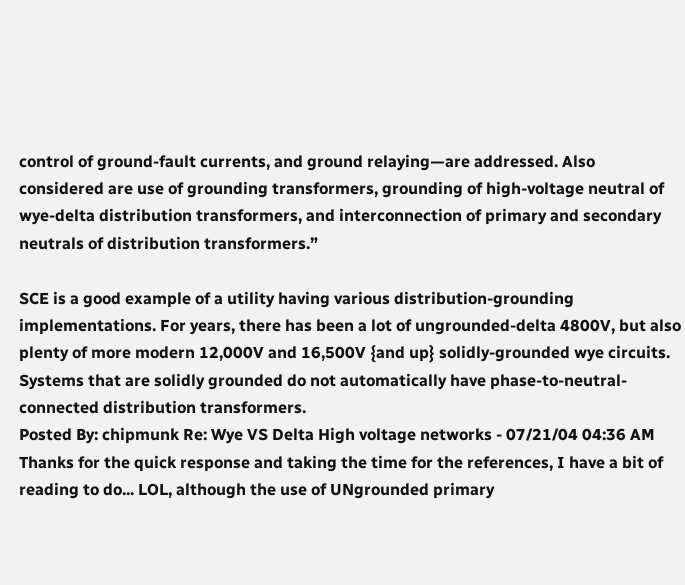control of ground-fault currents, and ground relaying—are addressed. Also considered are use of grounding transformers, grounding of high-voltage neutral of wye-delta distribution transformers, and interconnection of primary and secondary neutrals of distribution transformers.”

SCE is a good example of a utility having various distribution-grounding implementations. For years, there has been a lot of ungrounded-delta 4800V, but also plenty of more modern 12,000V and 16,500V {and up} solidly-grounded wye circuits. Systems that are solidly grounded do not automatically have phase-to-neutral-connected distribution transformers.
Posted By: chipmunk Re: Wye VS Delta High voltage networks - 07/21/04 04:36 AM
Thanks for the quick response and taking the time for the references, I have a bit of reading to do... LOL, although the use of UNgrounded primary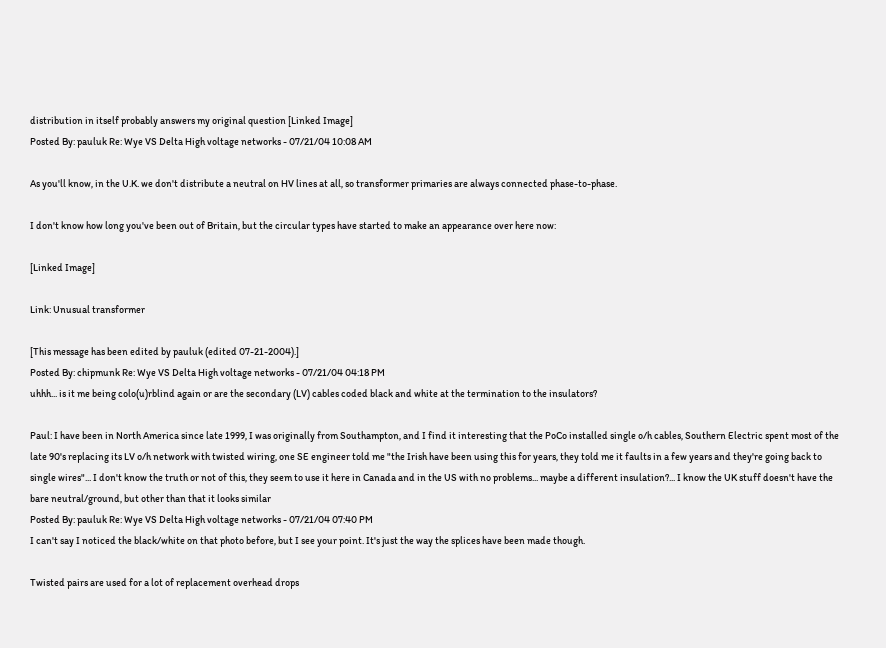distribution in itself probably answers my original question [Linked Image]
Posted By: pauluk Re: Wye VS Delta High voltage networks - 07/21/04 10:08 AM

As you'll know, in the U.K. we don't distribute a neutral on HV lines at all, so transformer primaries are always connected phase-to-phase.

I don't know how long you've been out of Britain, but the circular types have started to make an appearance over here now:

[Linked Image]

Link: Unusual transformer

[This message has been edited by pauluk (edited 07-21-2004).]
Posted By: chipmunk Re: Wye VS Delta High voltage networks - 07/21/04 04:18 PM
uhhh... is it me being colo(u)rblind again or are the secondary (LV) cables coded black and white at the termination to the insulators?

Paul: I have been in North America since late 1999, I was originally from Southampton, and I find it interesting that the PoCo installed single o/h cables, Southern Electric spent most of the late 90's replacing its LV o/h network with twisted wiring, one SE engineer told me "the Irish have been using this for years, they told me it faults in a few years and they're going back to single wires"... I don't know the truth or not of this, they seem to use it here in Canada and in the US with no problems... maybe a different insulation?... I know the UK stuff doesn't have the bare neutral/ground, but other than that it looks similar
Posted By: pauluk Re: Wye VS Delta High voltage networks - 07/21/04 07:40 PM
I can't say I noticed the black/white on that photo before, but I see your point. It's just the way the splices have been made though.

Twisted pairs are used for a lot of replacement overhead drops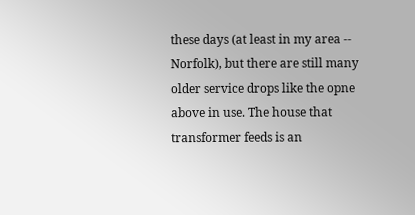these days (at least in my area -- Norfolk), but there are still many older service drops like the opne above in use. The house that transformer feeds is an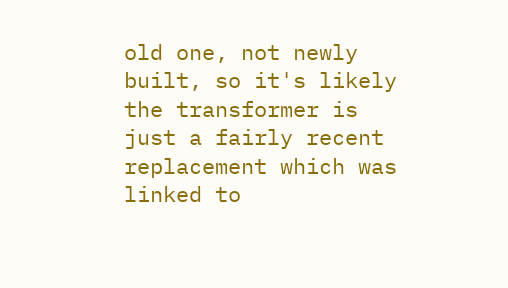old one, not newly built, so it's likely the transformer is just a fairly recent replacement which was linked to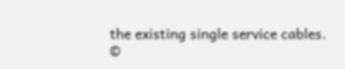the existing single service cables.
©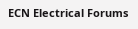ECN Electrical Forums